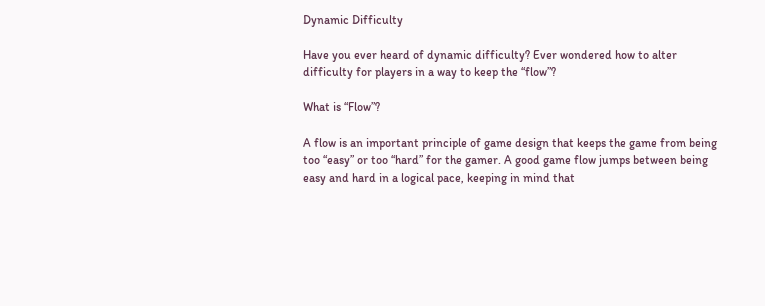Dynamic Difficulty

Have you ever heard of dynamic difficulty? Ever wondered how to alter difficulty for players in a way to keep the “flow”?

What is “Flow”?

A flow is an important principle of game design that keeps the game from being too “easy” or too “hard” for the gamer. A good game flow jumps between being easy and hard in a logical pace, keeping in mind that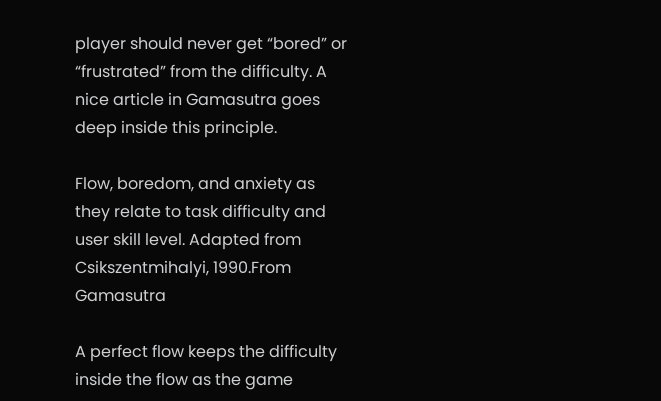player should never get “bored” or “frustrated” from the difficulty. A nice article in Gamasutra goes deep inside this principle.

Flow, boredom, and anxiety as they relate to task difficulty and user skill level. Adapted from Csikszentmihalyi, 1990.From Gamasutra

A perfect flow keeps the difficulty inside the flow as the game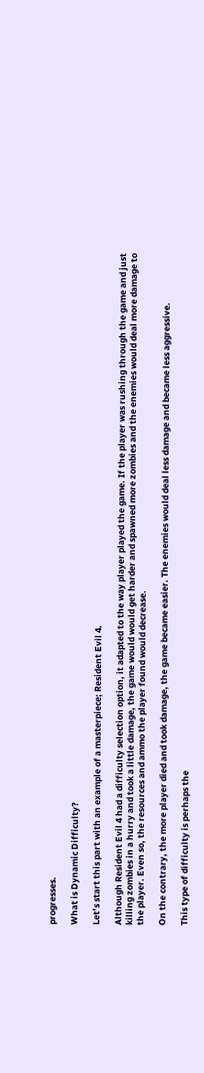progresses.

What is Dynamic Difficulty?

Let’s start this part with an example of a masterpiece; Resident Evil 4.

Although Resident Evil 4 had a difficulty selection option, it adapted to the way player played the game. If the player was rushing through the game and just killing zombies in a hurry and took a little damage, the game would would get harder and spawned more zombies and the enemies would deal more damage to the player. Even so, the resources and ammo the player found would decrease.

On the contrary, the more player died and took damage, the game became easier. The enemies would deal less damage and became less aggressive.

This type of difficulty is perhaps the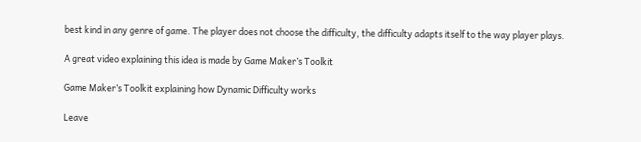best kind in any genre of game. The player does not choose the difficulty, the difficulty adapts itself to the way player plays.

A great video explaining this idea is made by Game Maker’s Toolkit

Game Maker’s Toolkit explaining how Dynamic Difficulty works

Leave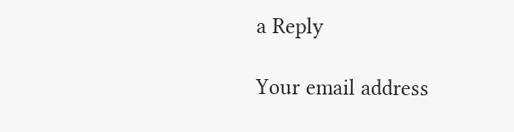a Reply

Your email address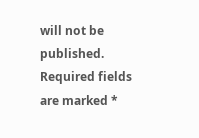will not be published. Required fields are marked *